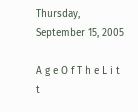Thursday, September 15, 2005

A g e O f T h e L i t t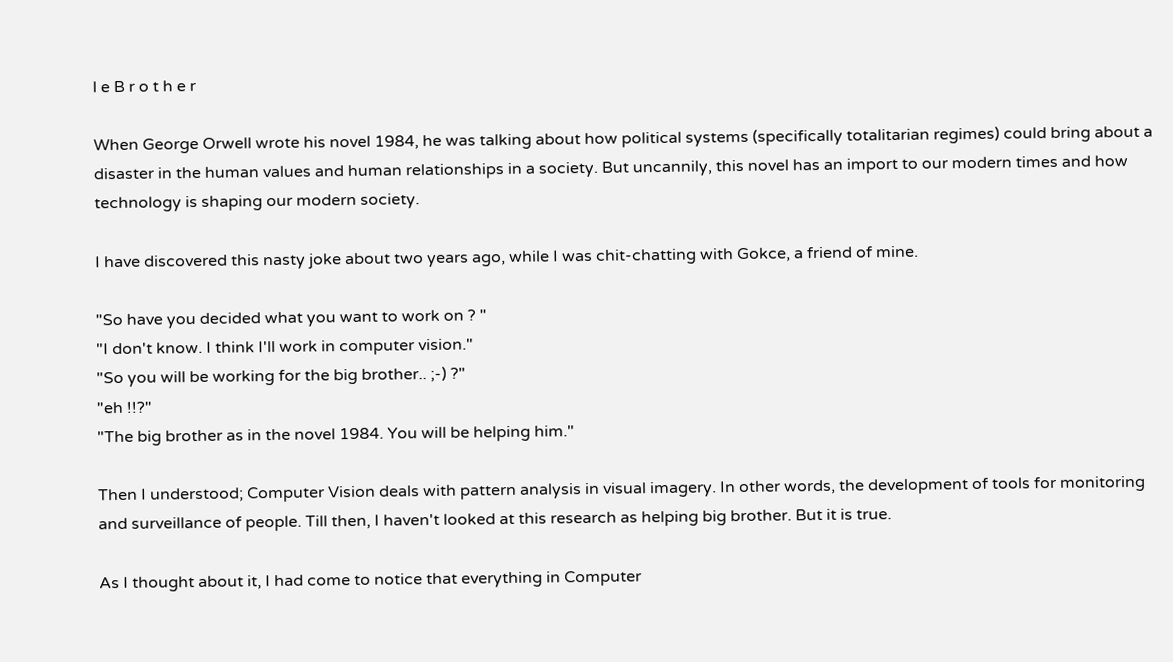l e B r o t h e r

When George Orwell wrote his novel 1984, he was talking about how political systems (specifically totalitarian regimes) could bring about a disaster in the human values and human relationships in a society. But uncannily, this novel has an import to our modern times and how technology is shaping our modern society.

I have discovered this nasty joke about two years ago, while I was chit-chatting with Gokce, a friend of mine.

"So have you decided what you want to work on ? "
"I don't know. I think I'll work in computer vision."
"So you will be working for the big brother.. ;-) ?"
"eh !!?"
"The big brother as in the novel 1984. You will be helping him."

Then I understood; Computer Vision deals with pattern analysis in visual imagery. In other words, the development of tools for monitoring and surveillance of people. Till then, I haven't looked at this research as helping big brother. But it is true.

As I thought about it, I had come to notice that everything in Computer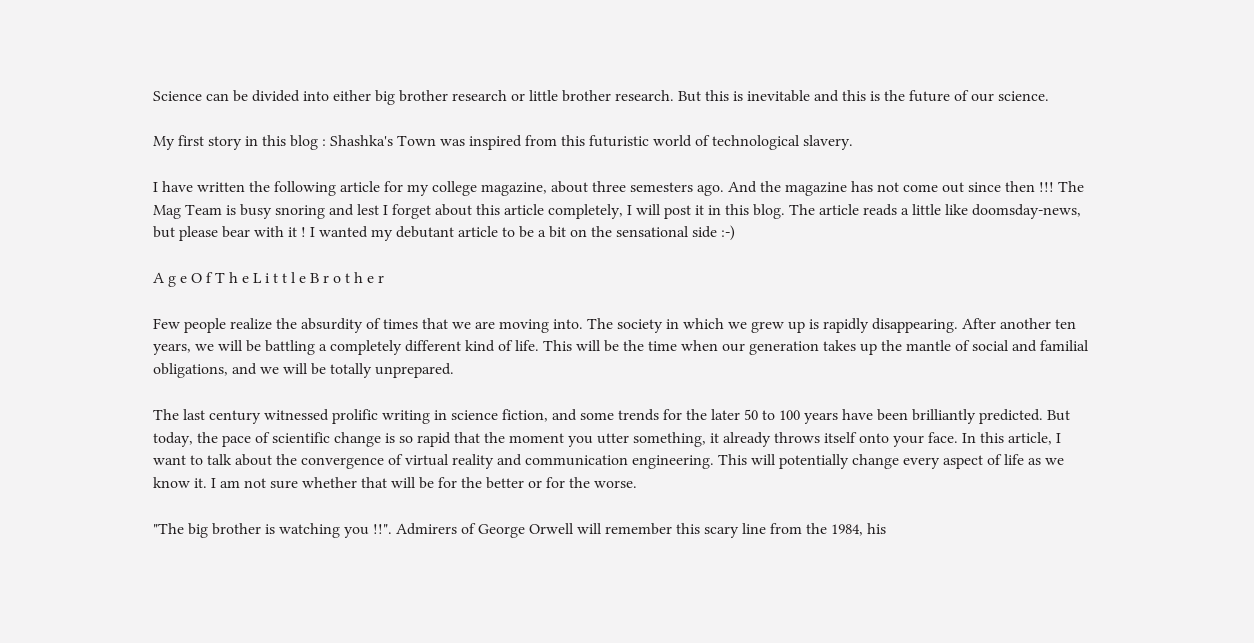Science can be divided into either big brother research or little brother research. But this is inevitable and this is the future of our science.

My first story in this blog : Shashka's Town was inspired from this futuristic world of technological slavery.

I have written the following article for my college magazine, about three semesters ago. And the magazine has not come out since then !!! The Mag Team is busy snoring and lest I forget about this article completely, I will post it in this blog. The article reads a little like doomsday-news, but please bear with it ! I wanted my debutant article to be a bit on the sensational side :-)

A g e O f T h e L i t t l e B r o t h e r

Few people realize the absurdity of times that we are moving into. The society in which we grew up is rapidly disappearing. After another ten years, we will be battling a completely different kind of life. This will be the time when our generation takes up the mantle of social and familial obligations, and we will be totally unprepared.

The last century witnessed prolific writing in science fiction, and some trends for the later 50 to 100 years have been brilliantly predicted. But today, the pace of scientific change is so rapid that the moment you utter something, it already throws itself onto your face. In this article, I want to talk about the convergence of virtual reality and communication engineering. This will potentially change every aspect of life as we know it. I am not sure whether that will be for the better or for the worse.

"The big brother is watching you !!". Admirers of George Orwell will remember this scary line from the 1984, his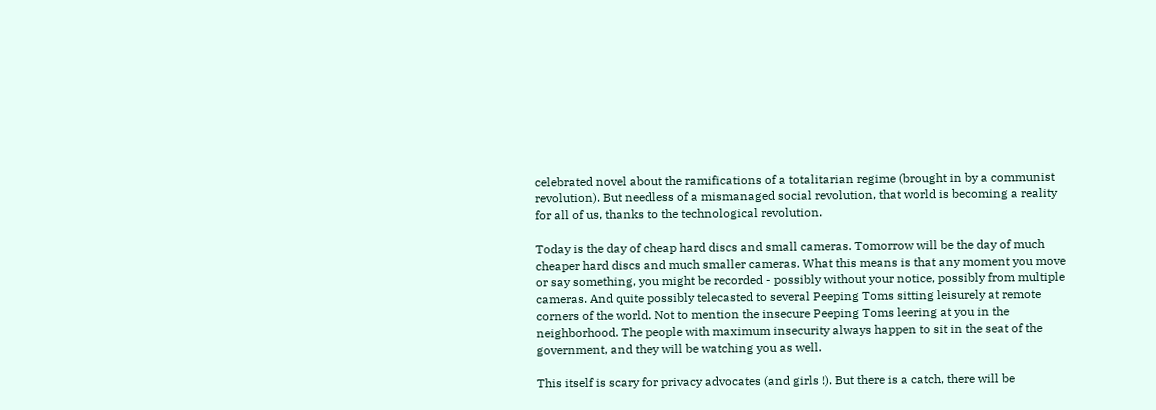celebrated novel about the ramifications of a totalitarian regime (brought in by a communist revolution). But needless of a mismanaged social revolution, that world is becoming a reality for all of us, thanks to the technological revolution.

Today is the day of cheap hard discs and small cameras. Tomorrow will be the day of much cheaper hard discs and much smaller cameras. What this means is that any moment you move or say something, you might be recorded - possibly without your notice, possibly from multiple cameras. And quite possibly telecasted to several Peeping Toms sitting leisurely at remote corners of the world. Not to mention the insecure Peeping Toms leering at you in the neighborhood. The people with maximum insecurity always happen to sit in the seat of the government, and they will be watching you as well.

This itself is scary for privacy advocates (and girls !). But there is a catch, there will be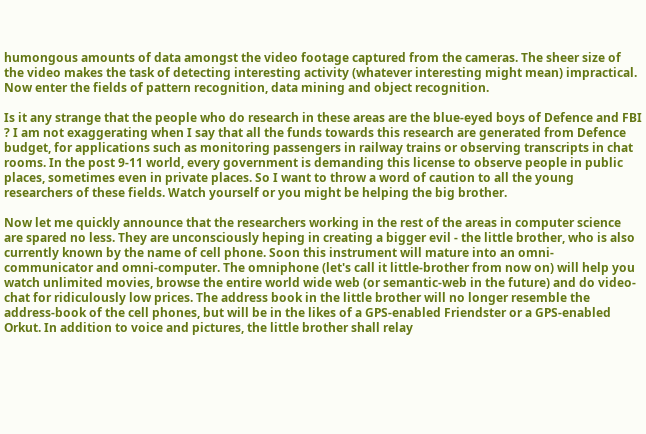humongous amounts of data amongst the video footage captured from the cameras. The sheer size of the video makes the task of detecting interesting activity (whatever interesting might mean) impractical. Now enter the fields of pattern recognition, data mining and object recognition.

Is it any strange that the people who do research in these areas are the blue-eyed boys of Defence and FBI ? I am not exaggerating when I say that all the funds towards this research are generated from Defence budget, for applications such as monitoring passengers in railway trains or observing transcripts in chat rooms. In the post 9-11 world, every government is demanding this license to observe people in public places, sometimes even in private places. So I want to throw a word of caution to all the young researchers of these fields. Watch yourself or you might be helping the big brother.

Now let me quickly announce that the researchers working in the rest of the areas in computer science are spared no less. They are unconsciously heping in creating a bigger evil - the little brother, who is also currently known by the name of cell phone. Soon this instrument will mature into an omni-communicator and omni-computer. The omniphone (let's call it little-brother from now on) will help you watch unlimited movies, browse the entire world wide web (or semantic-web in the future) and do video-chat for ridiculously low prices. The address book in the little brother will no longer resemble the address-book of the cell phones, but will be in the likes of a GPS-enabled Friendster or a GPS-enabled Orkut. In addition to voice and pictures, the little brother shall relay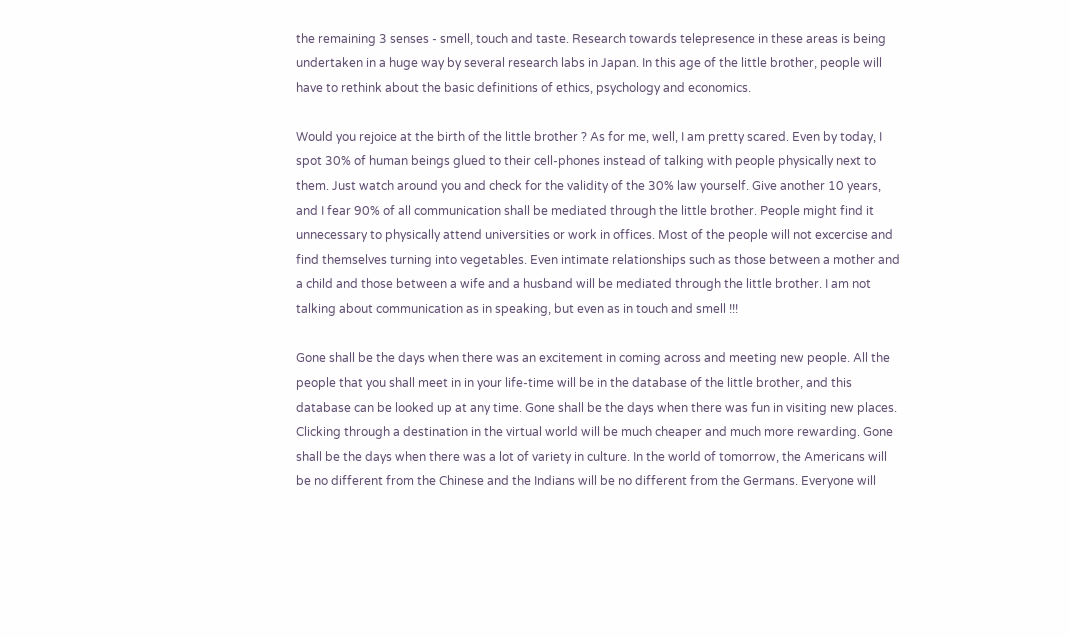the remaining 3 senses - smell, touch and taste. Research towards telepresence in these areas is being undertaken in a huge way by several research labs in Japan. In this age of the little brother, people will have to rethink about the basic definitions of ethics, psychology and economics.

Would you rejoice at the birth of the little brother ? As for me, well, I am pretty scared. Even by today, I spot 30% of human beings glued to their cell-phones instead of talking with people physically next to them. Just watch around you and check for the validity of the 30% law yourself. Give another 10 years, and I fear 90% of all communication shall be mediated through the little brother. People might find it unnecessary to physically attend universities or work in offices. Most of the people will not excercise and find themselves turning into vegetables. Even intimate relationships such as those between a mother and a child and those between a wife and a husband will be mediated through the little brother. I am not talking about communication as in speaking, but even as in touch and smell !!!

Gone shall be the days when there was an excitement in coming across and meeting new people. All the people that you shall meet in in your life-time will be in the database of the little brother, and this database can be looked up at any time. Gone shall be the days when there was fun in visiting new places. Clicking through a destination in the virtual world will be much cheaper and much more rewarding. Gone shall be the days when there was a lot of variety in culture. In the world of tomorrow, the Americans will be no different from the Chinese and the Indians will be no different from the Germans. Everyone will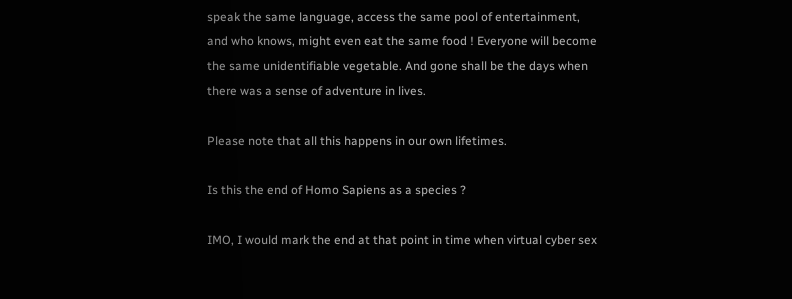speak the same language, access the same pool of entertainment, and who knows, might even eat the same food ! Everyone will become the same unidentifiable vegetable. And gone shall be the days when there was a sense of adventure in lives.

Please note that all this happens in our own lifetimes.

Is this the end of Homo Sapiens as a species ?

IMO, I would mark the end at that point in time when virtual cyber sex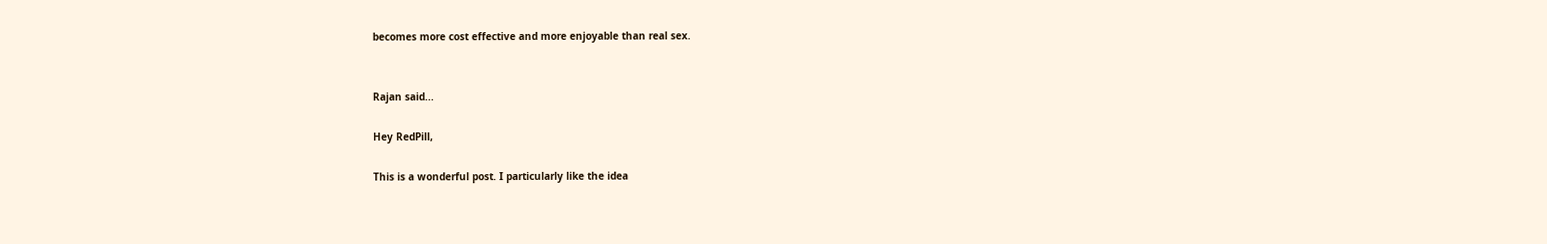becomes more cost effective and more enjoyable than real sex.


Rajan said...

Hey RedPill,

This is a wonderful post. I particularly like the idea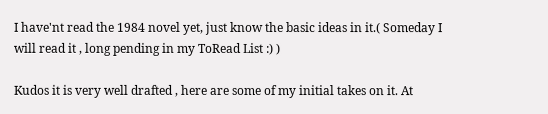I have'nt read the 1984 novel yet, just know the basic ideas in it.( Someday I will read it , long pending in my ToRead List :) )

Kudos it is very well drafted , here are some of my initial takes on it. At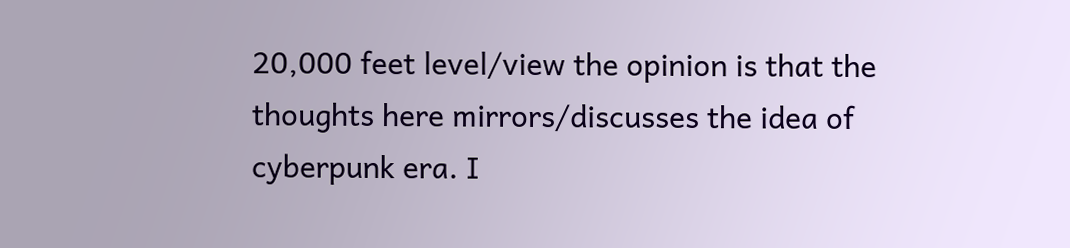20,000 feet level/view the opinion is that the thoughts here mirrors/discusses the idea of cyberpunk era. I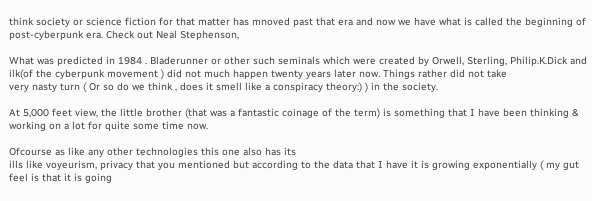think society or science fiction for that matter has mnoved past that era and now we have what is called the beginning of post-cyberpunk era. Check out Neal Stephenson,

What was predicted in 1984 . Bladerunner or other such seminals which were created by Orwell, Sterling, Philip.K.Dick and ilk(of the cyberpunk movement ) did not much happen twenty years later now. Things rather did not take
very nasty turn ( Or so do we think , does it smell like a conspiracy theory:) ) in the society.

At 5,000 feet view, the little brother (that was a fantastic coinage of the term) is something that I have been thinking & working on a lot for quite some time now.

Ofcourse as like any other technologies this one also has its
ills like voyeurism, privacy that you mentioned but according to the data that I have it is growing exponentially ( my gut feel is that it is going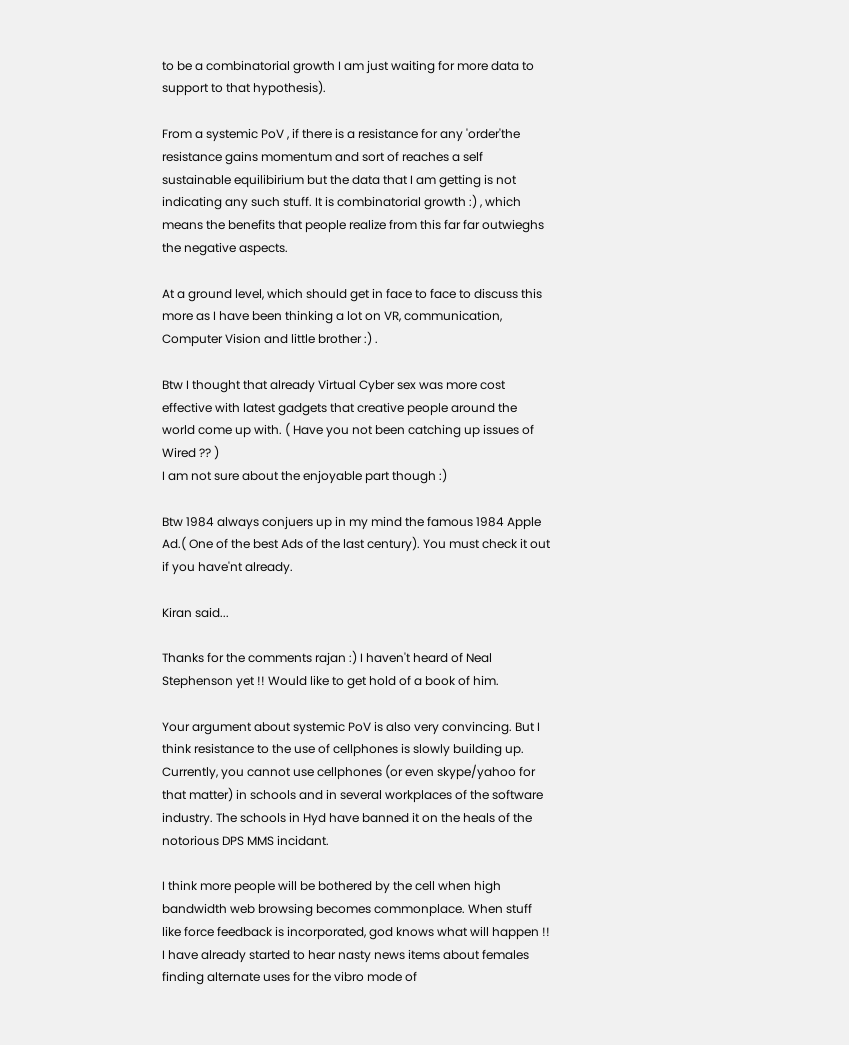to be a combinatorial growth I am just waiting for more data to support to that hypothesis).

From a systemic PoV , if there is a resistance for any 'order'the resistance gains momentum and sort of reaches a self sustainable equilibirium but the data that I am getting is not indicating any such stuff. It is combinatorial growth :) , which means the benefits that people realize from this far far outwieghs the negative aspects.

At a ground level, which should get in face to face to discuss this more as I have been thinking a lot on VR, communication, Computer Vision and little brother :) .

Btw I thought that already Virtual Cyber sex was more cost effective with latest gadgets that creative people around the world come up with. ( Have you not been catching up issues of Wired ?? )
I am not sure about the enjoyable part though :)

Btw 1984 always conjuers up in my mind the famous 1984 Apple Ad.( One of the best Ads of the last century). You must check it out if you have'nt already.

Kiran said...

Thanks for the comments rajan :) I haven't heard of Neal Stephenson yet !! Would like to get hold of a book of him.

Your argument about systemic PoV is also very convincing. But I think resistance to the use of cellphones is slowly building up. Currently, you cannot use cellphones (or even skype/yahoo for that matter) in schools and in several workplaces of the software industry. The schools in Hyd have banned it on the heals of the notorious DPS MMS incidant.

I think more people will be bothered by the cell when high bandwidth web browsing becomes commonplace. When stuff like force feedback is incorporated, god knows what will happen !! I have already started to hear nasty news items about females finding alternate uses for the vibro mode of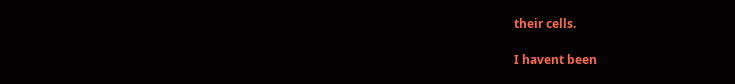their cells.

I havent been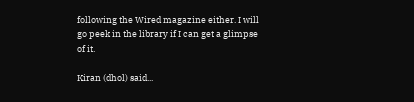following the Wired magazine either. I will go peek in the library if I can get a glimpse of it.

Kiran (dhol) said...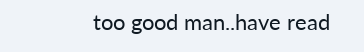too good man..have read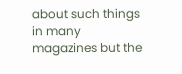about such things in many magazines but the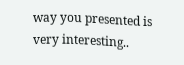way you presented is very interesting..